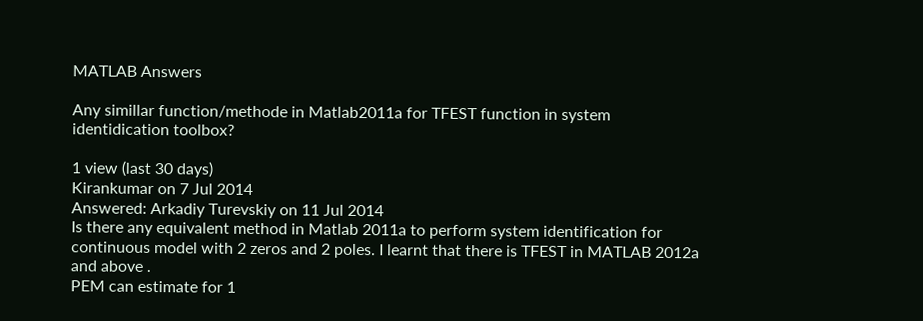MATLAB Answers

Any simillar function/methode in Matlab2011a for TFEST function in system identidication toolbox?

1 view (last 30 days)
Kirankumar on 7 Jul 2014
Answered: Arkadiy Turevskiy on 11 Jul 2014
Is there any equivalent method in Matlab 2011a to perform system identification for continuous model with 2 zeros and 2 poles. I learnt that there is TFEST in MATLAB 2012a and above .
PEM can estimate for 1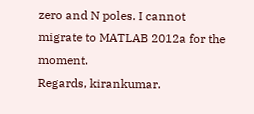zero and N poles. I cannot migrate to MATLAB 2012a for the moment.
Regards, kirankumar.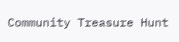Community Treasure Hunt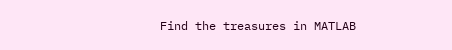Find the treasures in MATLAB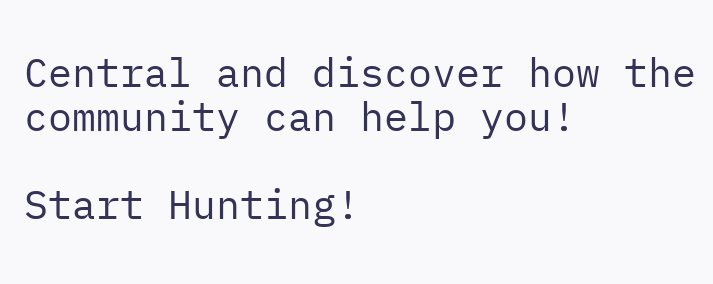Central and discover how the community can help you!

Start Hunting!